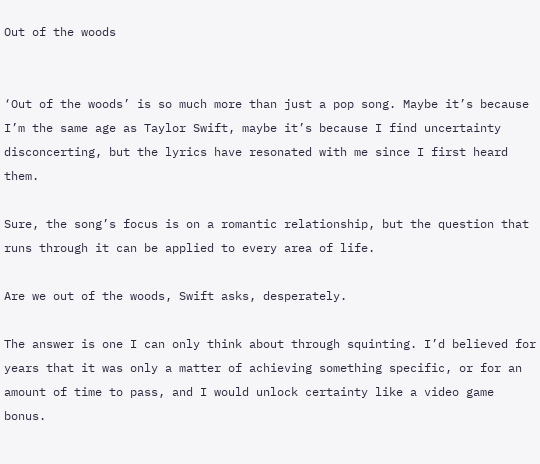Out of the woods


‘Out of the woods’ is so much more than just a pop song. Maybe it’s because I’m the same age as Taylor Swift, maybe it’s because I find uncertainty disconcerting, but the lyrics have resonated with me since I first heard them.

Sure, the song’s focus is on a romantic relationship, but the question that runs through it can be applied to every area of life.

Are we out of the woods, Swift asks, desperately.

The answer is one I can only think about through squinting. I’d believed for years that it was only a matter of achieving something specific, or for an amount of time to pass, and I would unlock certainty like a video game bonus.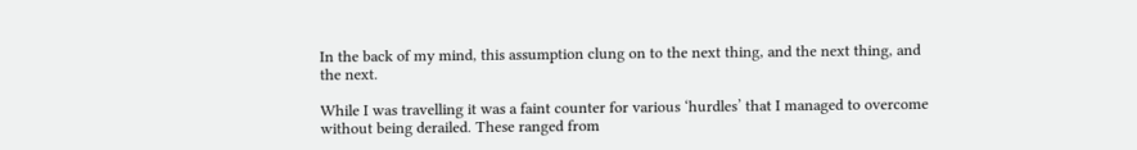In the back of my mind, this assumption clung on to the next thing, and the next thing, and the next.

While I was travelling it was a faint counter for various ‘hurdles’ that I managed to overcome without being derailed. These ranged from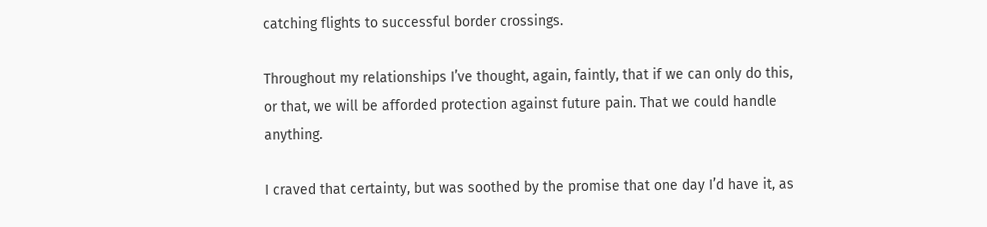catching flights to successful border crossings.

Throughout my relationships I’ve thought, again, faintly, that if we can only do this, or that, we will be afforded protection against future pain. That we could handle anything.

I craved that certainty, but was soothed by the promise that one day I’d have it, as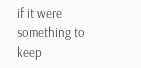if it were something to keep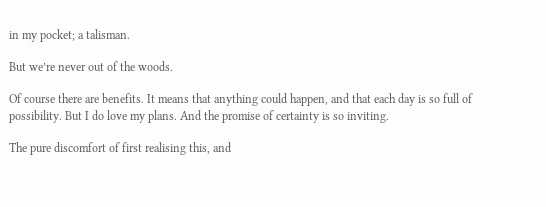in my pocket; a talisman.

But we’re never out of the woods.

Of course there are benefits. It means that anything could happen, and that each day is so full of possibility. But I do love my plans. And the promise of certainty is so inviting.

The pure discomfort of first realising this, and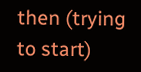then (trying to start)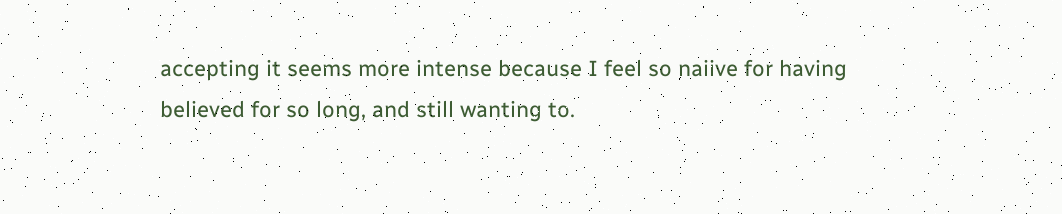accepting it seems more intense because I feel so naiive for having believed for so long, and still wanting to.